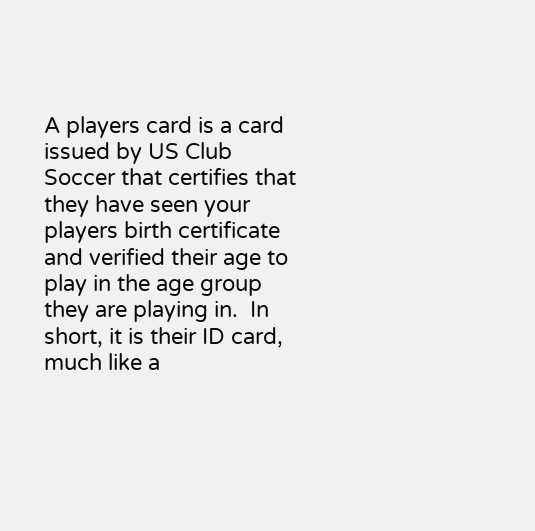A players card is a card issued by US Club Soccer that certifies that they have seen your players birth certificate and verified their age to play in the age group they are playing in.  In short, it is their ID card, much like a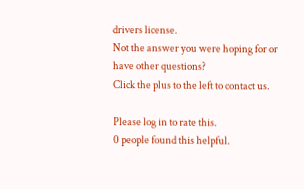drivers license.
Not the answer you were hoping for or have other questions?
Click the plus to the left to contact us.

Please log in to rate this.
0 people found this helpful.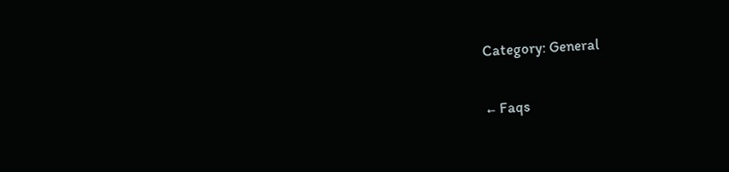Category: General

← Faqs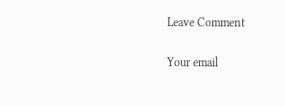Leave Comment

Your email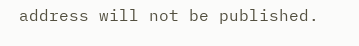address will not be published.